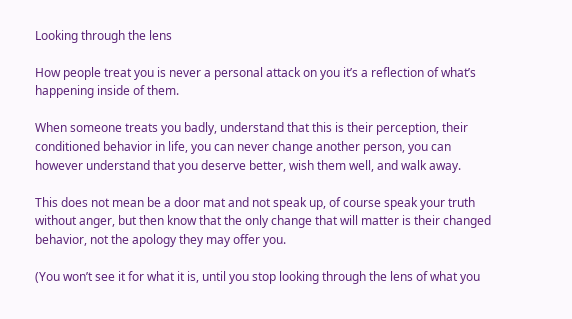Looking through the lens

How people treat you is never a personal attack on you it’s a reflection of what’s happening inside of them.

When someone treats you badly, understand that this is their perception, their conditioned behavior in life, you can never change another person, you can however understand that you deserve better, wish them well, and walk away.

This does not mean be a door mat and not speak up, of course speak your truth without anger, but then know that the only change that will matter is their changed behavior, not the apology they may offer you.

(You won’t see it for what it is, until you stop looking through the lens of what you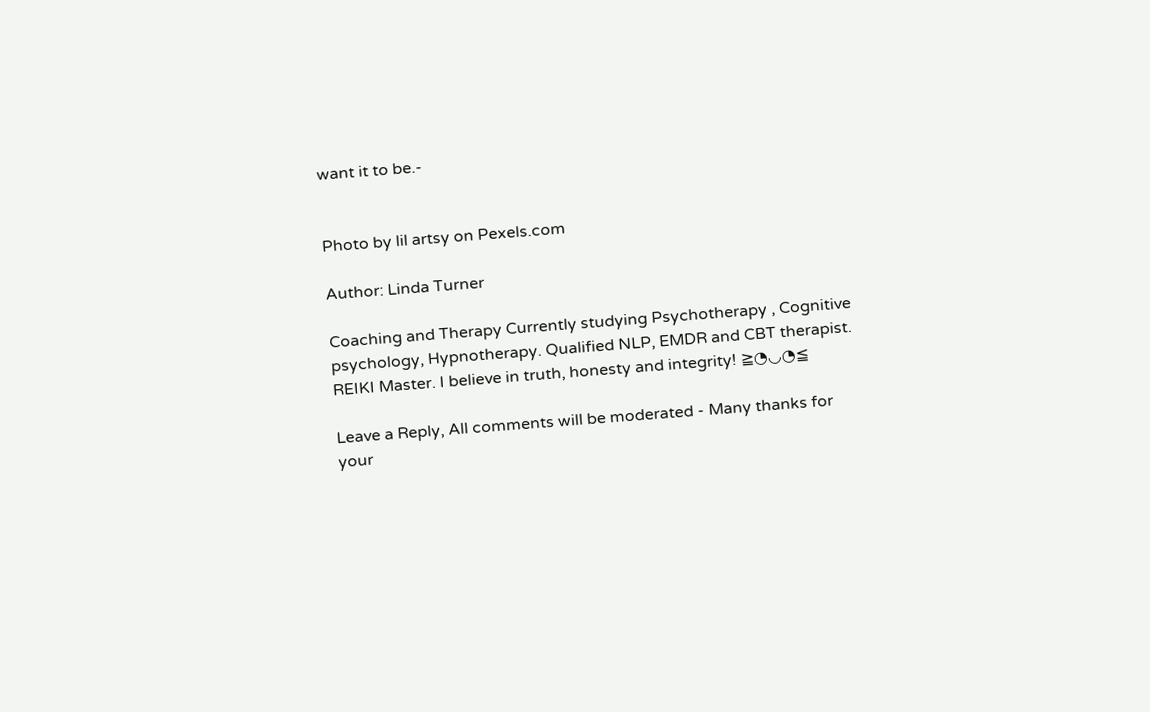want it to be.-


Photo by lil artsy on Pexels.com

Author: Linda Turner

Coaching and Therapy Currently studying Psychotherapy , Cognitive psychology, Hypnotherapy. Qualified NLP, EMDR and CBT therapist. REIKI Master. I believe in truth, honesty and integrity! ≧◔◡◔≦

Leave a Reply, All comments will be moderated - Many thanks for your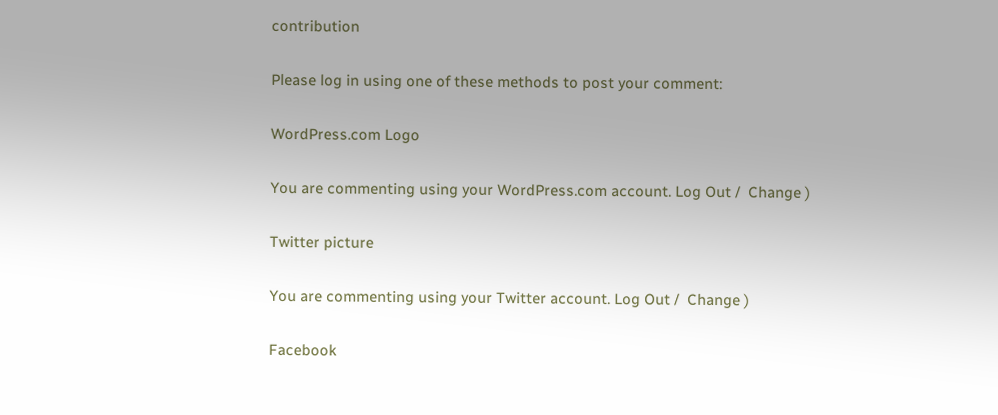contribution

Please log in using one of these methods to post your comment:

WordPress.com Logo

You are commenting using your WordPress.com account. Log Out /  Change )

Twitter picture

You are commenting using your Twitter account. Log Out /  Change )

Facebook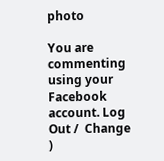photo

You are commenting using your Facebook account. Log Out /  Change )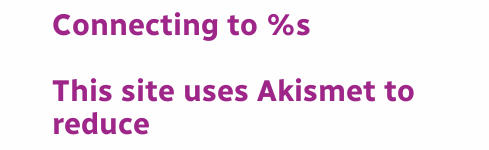Connecting to %s

This site uses Akismet to reduce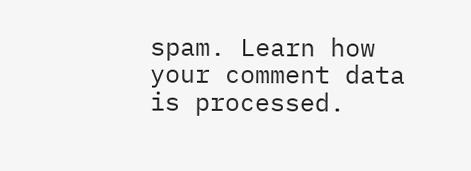spam. Learn how your comment data is processed.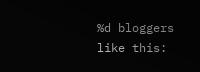%d bloggers like this: